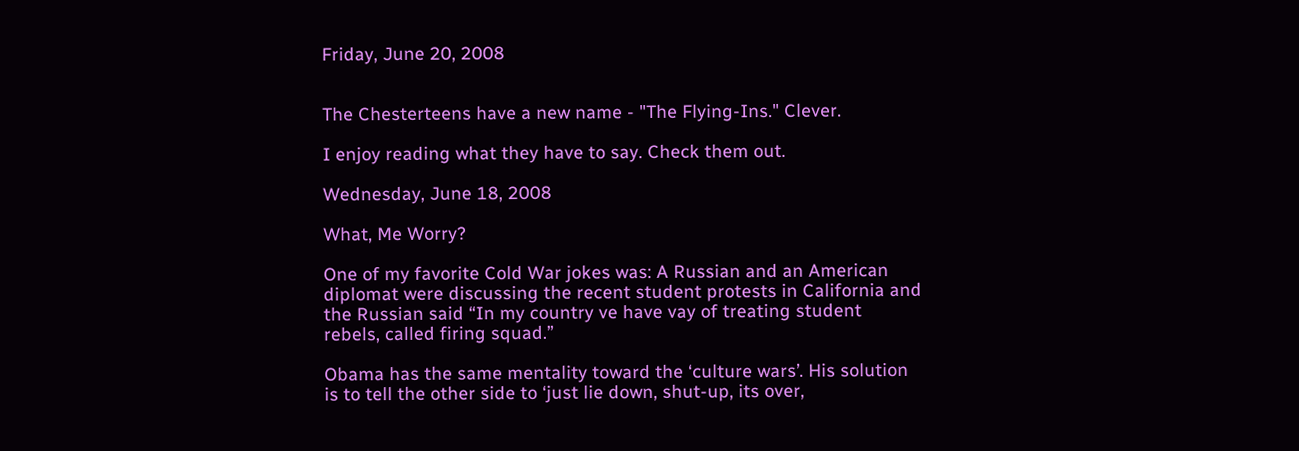Friday, June 20, 2008


The Chesterteens have a new name - "The Flying-Ins." Clever.

I enjoy reading what they have to say. Check them out.

Wednesday, June 18, 2008

What, Me Worry?

One of my favorite Cold War jokes was: A Russian and an American diplomat were discussing the recent student protests in California and the Russian said “In my country ve have vay of treating student rebels, called firing squad.”

Obama has the same mentality toward the ‘culture wars’. His solution is to tell the other side to ‘just lie down, shut-up, its over,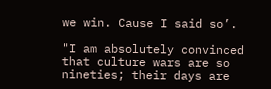we win. Cause I said so’.

"I am absolutely convinced that culture wars are so nineties; their days are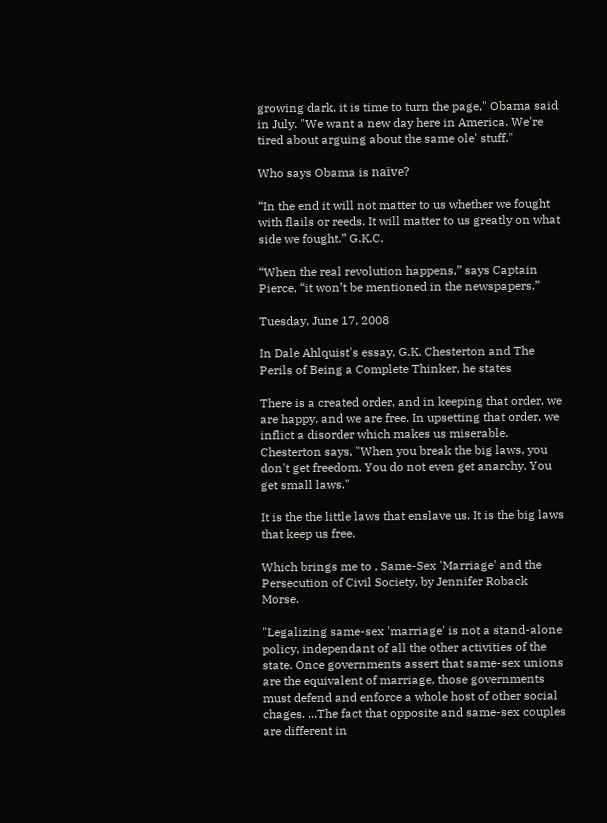growing dark, it is time to turn the page," Obama said in July. "We want a new day here in America. We're tired about arguing about the same ole' stuff."

Who says Obama is naïve?

“In the end it will not matter to us whether we fought with flails or reeds. It will matter to us greatly on what side we fought.” G.K.C.

“When the real revolution happens,” says Captain Pierce, “it won’t be mentioned in the newspapers.”

Tuesday, June 17, 2008

In Dale Ahlquist's essay, G.K. Chesterton and The Perils of Being a Complete Thinker, he states

There is a created order, and in keeping that order, we are happy, and we are free. In upsetting that order, we inflict a disorder which makes us miserable. Chesterton says, "When you break the big laws, you don't get freedom. You do not even get anarchy. You get small laws."

It is the the little laws that enslave us. It is the big laws that keep us free.

Which brings me to , Same-Sex 'Marriage' and the Persecution of Civil Society, by Jennifer Roback Morse.

"Legalizing same-sex 'marriage' is not a stand-alone policy, independant of all the other activities of the state. Once governments assert that same-sex unions are the equivalent of marriage, those governments must defend and enforce a whole host of other social chages. ...The fact that opposite and same-sex couples are different in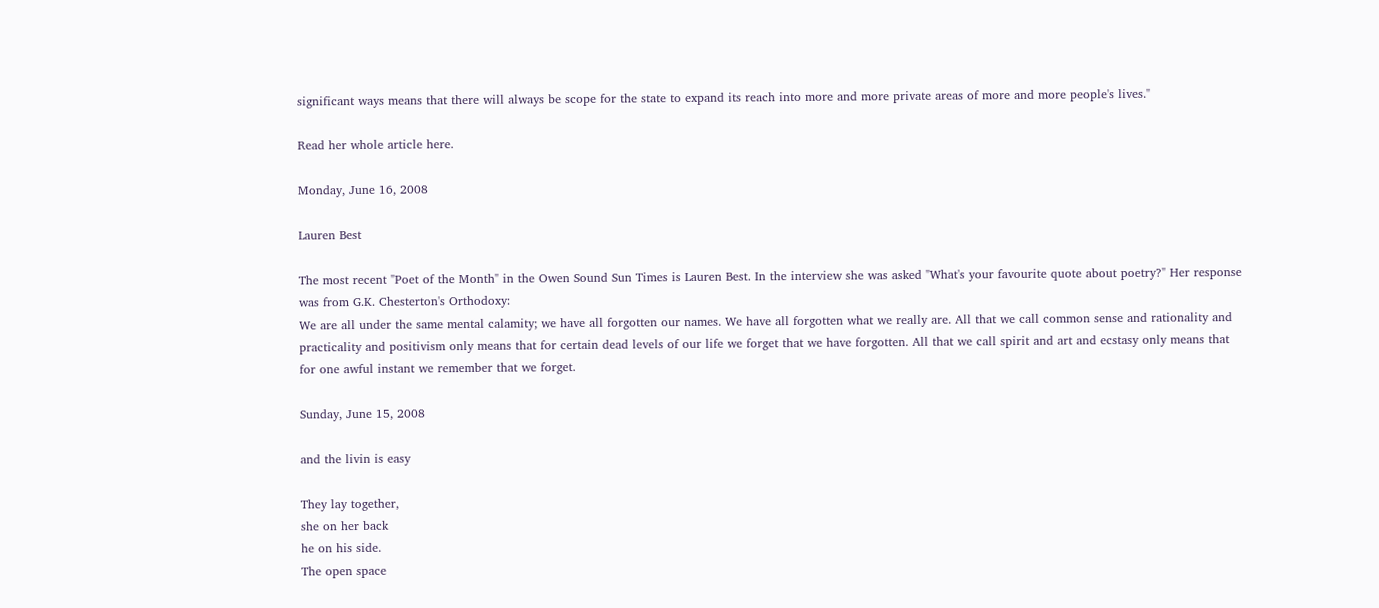significant ways means that there will always be scope for the state to expand its reach into more and more private areas of more and more people's lives."

Read her whole article here.

Monday, June 16, 2008

Lauren Best

The most recent "Poet of the Month" in the Owen Sound Sun Times is Lauren Best. In the interview she was asked "What's your favourite quote about poetry?" Her response was from G.K. Chesterton's Orthodoxy:
We are all under the same mental calamity; we have all forgotten our names. We have all forgotten what we really are. All that we call common sense and rationality and practicality and positivism only means that for certain dead levels of our life we forget that we have forgotten. All that we call spirit and art and ecstasy only means that for one awful instant we remember that we forget.

Sunday, June 15, 2008

and the livin is easy

They lay together,
she on her back
he on his side.
The open space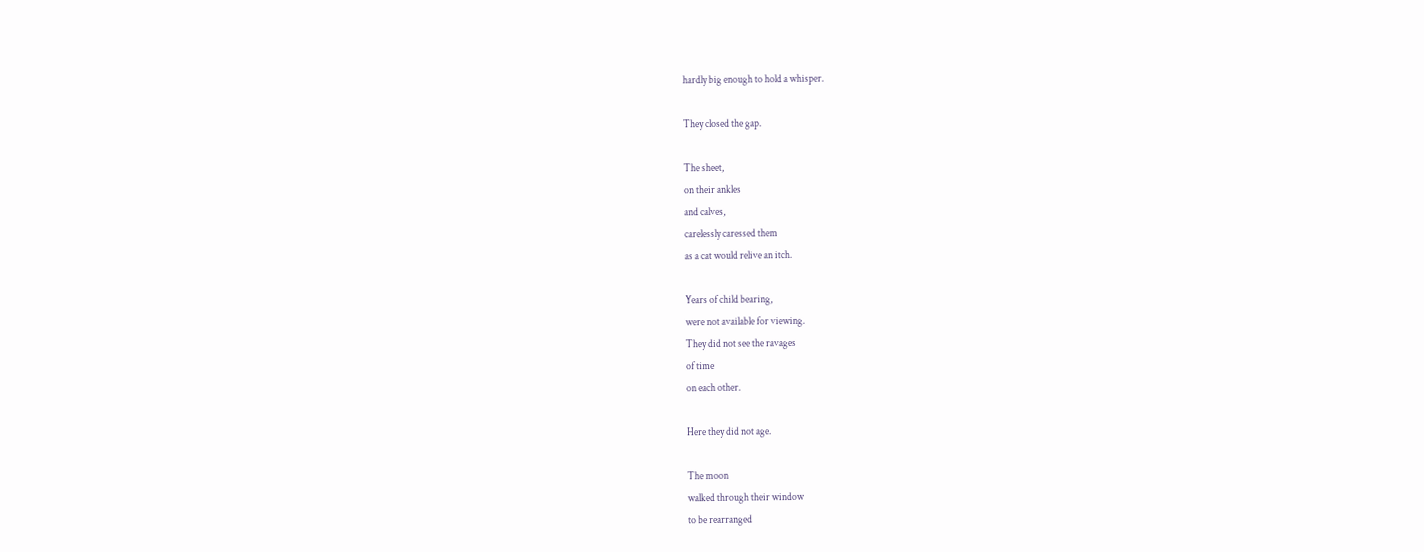hardly big enough to hold a whisper.

They closed the gap.

The sheet,
on their ankles
and calves,
carelessly caressed them
as a cat would relive an itch.

Years of child bearing,
were not available for viewing.
They did not see the ravages
of time
on each other.

Here they did not age.

The moon
walked through their window
to be rearranged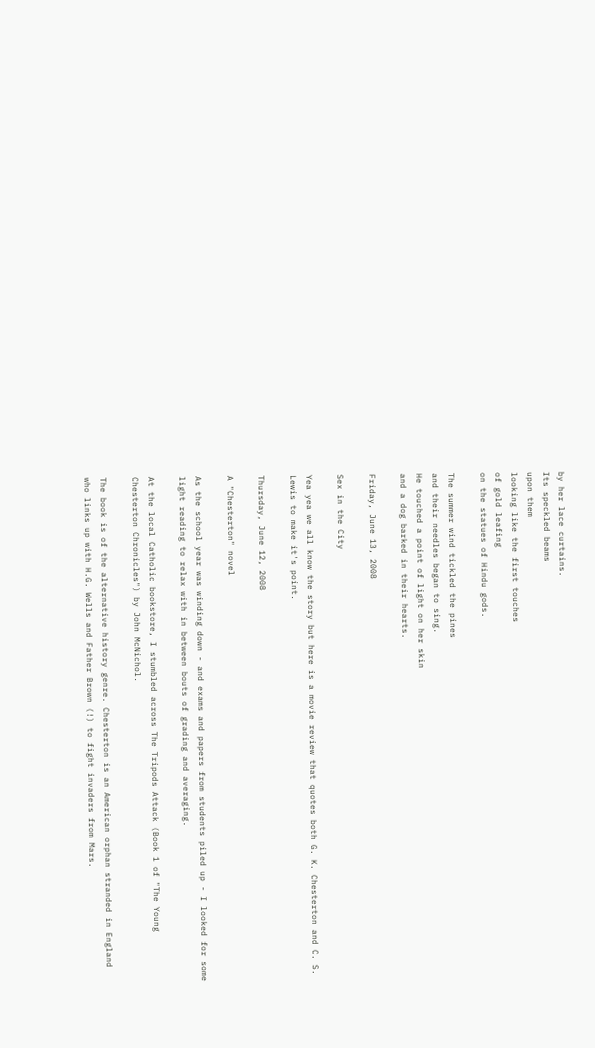by her lace curtains.
Its speckled beams
upon them
looking like the first touches
of gold leafing
on the statues of Hindu gods.

The summer wind tickled the pines
and their needles began to sing.
He touched a point of light on her skin
and a dog barked in their hearts.

Friday, June 13, 2008

Sex in the City

Yea yea we all know the story but here is a movie review that quotes both G. K. Chesterton and C. S. Lewis to make it's point.

Thursday, June 12, 2008

A "Chesterton" novel

As the school year was winding down - and exams and papers from students piled up - I looked for some light reading to relax with in between bouts of grading and averaging.

At the local Catholic bookstore, I stumbled across The Tripods Attack (Book 1 of "The Young Chesterton Chronicles") by John McNichol.

The book is of the alternative history genre. Chesterton is an American orphan stranded in England who links up with H.G. Wells and Father Brown (!) to fight invaders from Mars.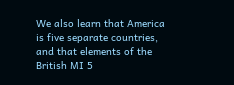We also learn that America is five separate countries, and that elements of the British MI 5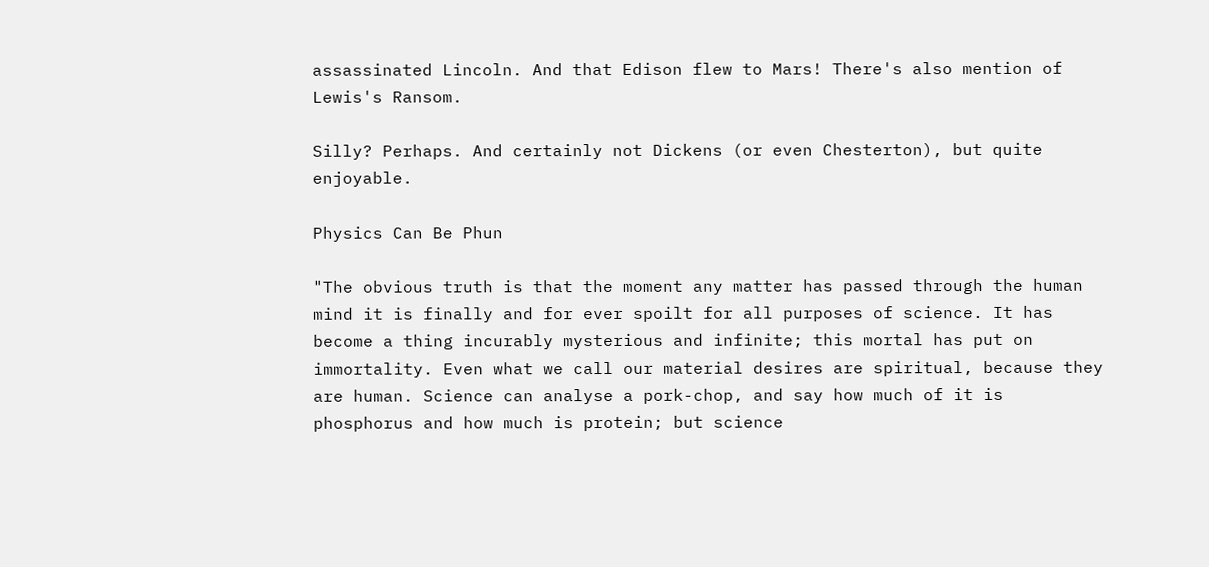assassinated Lincoln. And that Edison flew to Mars! There's also mention of Lewis's Ransom.

Silly? Perhaps. And certainly not Dickens (or even Chesterton), but quite enjoyable.

Physics Can Be Phun

"The obvious truth is that the moment any matter has passed through the human mind it is finally and for ever spoilt for all purposes of science. It has become a thing incurably mysterious and infinite; this mortal has put on immortality. Even what we call our material desires are spiritual, because they are human. Science can analyse a pork-chop, and say how much of it is phosphorus and how much is protein; but science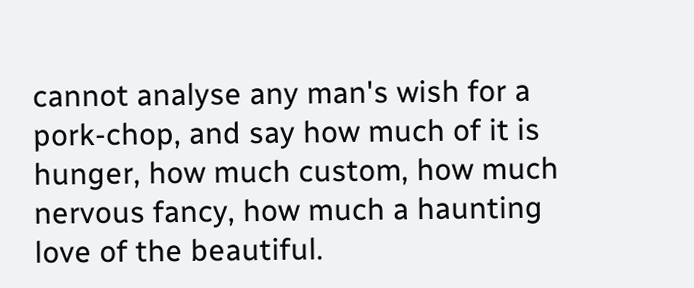cannot analyse any man's wish for a pork-chop, and say how much of it is hunger, how much custom, how much nervous fancy, how much a haunting love of the beautiful.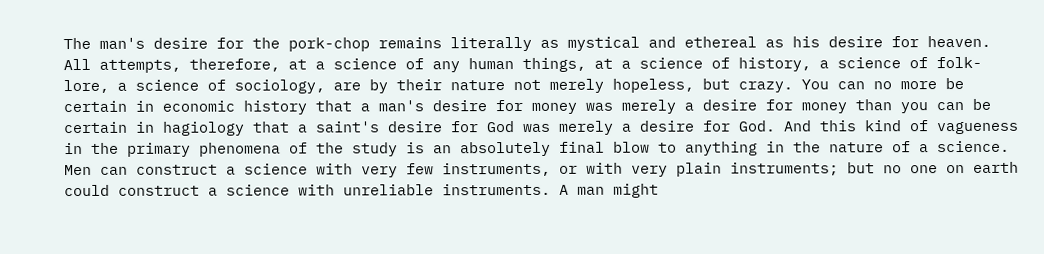The man's desire for the pork-chop remains literally as mystical and ethereal as his desire for heaven. All attempts, therefore, at a science of any human things, at a science of history, a science of folk-lore, a science of sociology, are by their nature not merely hopeless, but crazy. You can no more be certain in economic history that a man's desire for money was merely a desire for money than you can be certain in hagiology that a saint's desire for God was merely a desire for God. And this kind of vagueness in the primary phenomena of the study is an absolutely final blow to anything in the nature of a science. Men can construct a science with very few instruments, or with very plain instruments; but no one on earth could construct a science with unreliable instruments. A man might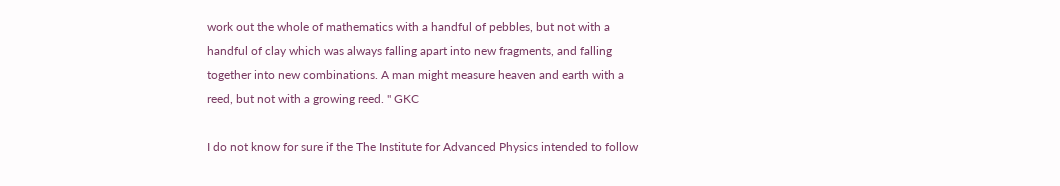work out the whole of mathematics with a handful of pebbles, but not with a handful of clay which was always falling apart into new fragments, and falling together into new combinations. A man might measure heaven and earth with a reed, but not with a growing reed. " GKC

I do not know for sure if the The Institute for Advanced Physics intended to follow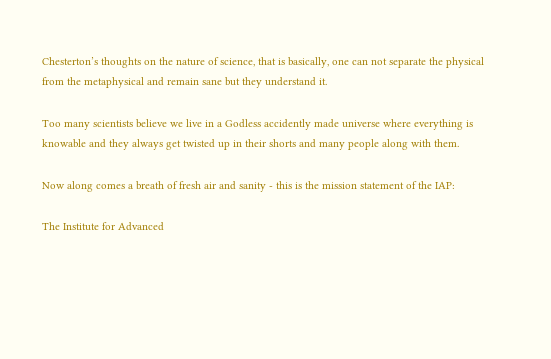Chesterton’s thoughts on the nature of science, that is basically, one can not separate the physical from the metaphysical and remain sane but they understand it.

Too many scientists believe we live in a Godless accidently made universe where everything is knowable and they always get twisted up in their shorts and many people along with them.

Now along comes a breath of fresh air and sanity - this is the mission statement of the IAP:

The Institute for Advanced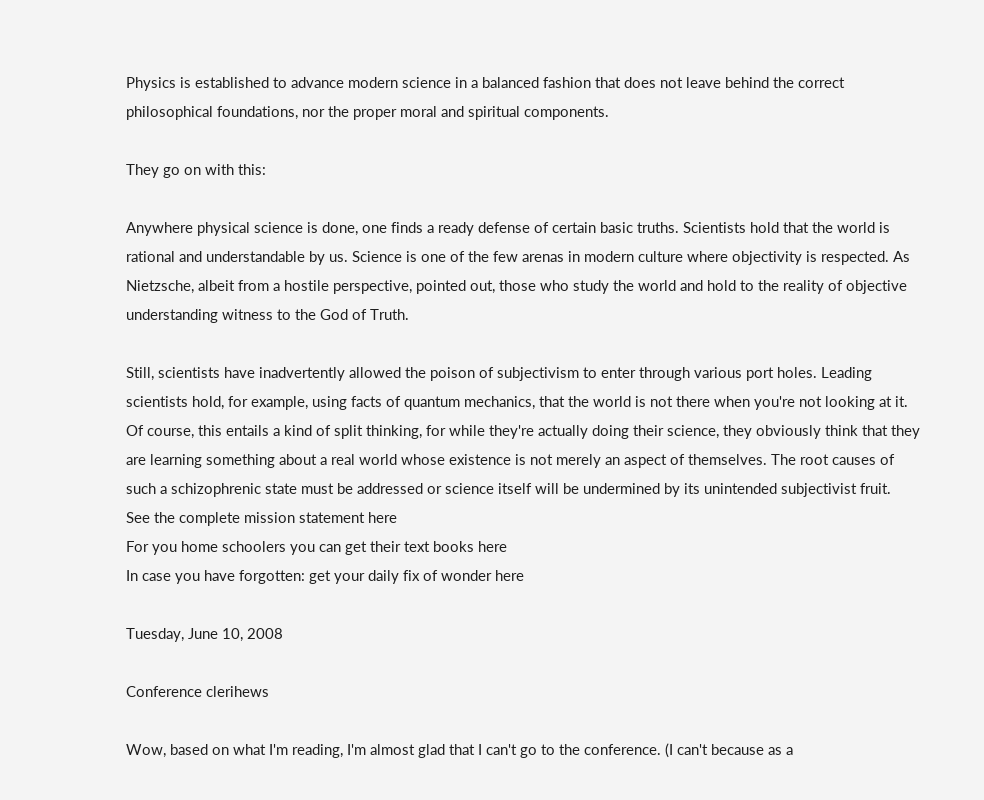Physics is established to advance modern science in a balanced fashion that does not leave behind the correct philosophical foundations, nor the proper moral and spiritual components.

They go on with this:

Anywhere physical science is done, one finds a ready defense of certain basic truths. Scientists hold that the world is rational and understandable by us. Science is one of the few arenas in modern culture where objectivity is respected. As Nietzsche, albeit from a hostile perspective, pointed out, those who study the world and hold to the reality of objective understanding witness to the God of Truth.

Still, scientists have inadvertently allowed the poison of subjectivism to enter through various port holes. Leading scientists hold, for example, using facts of quantum mechanics, that the world is not there when you're not looking at it. Of course, this entails a kind of split thinking, for while they're actually doing their science, they obviously think that they are learning something about a real world whose existence is not merely an aspect of themselves. The root causes of such a schizophrenic state must be addressed or science itself will be undermined by its unintended subjectivist fruit.
See the complete mission statement here
For you home schoolers you can get their text books here
In case you have forgotten: get your daily fix of wonder here

Tuesday, June 10, 2008

Conference clerihews

Wow, based on what I'm reading, I'm almost glad that I can't go to the conference. (I can't because as a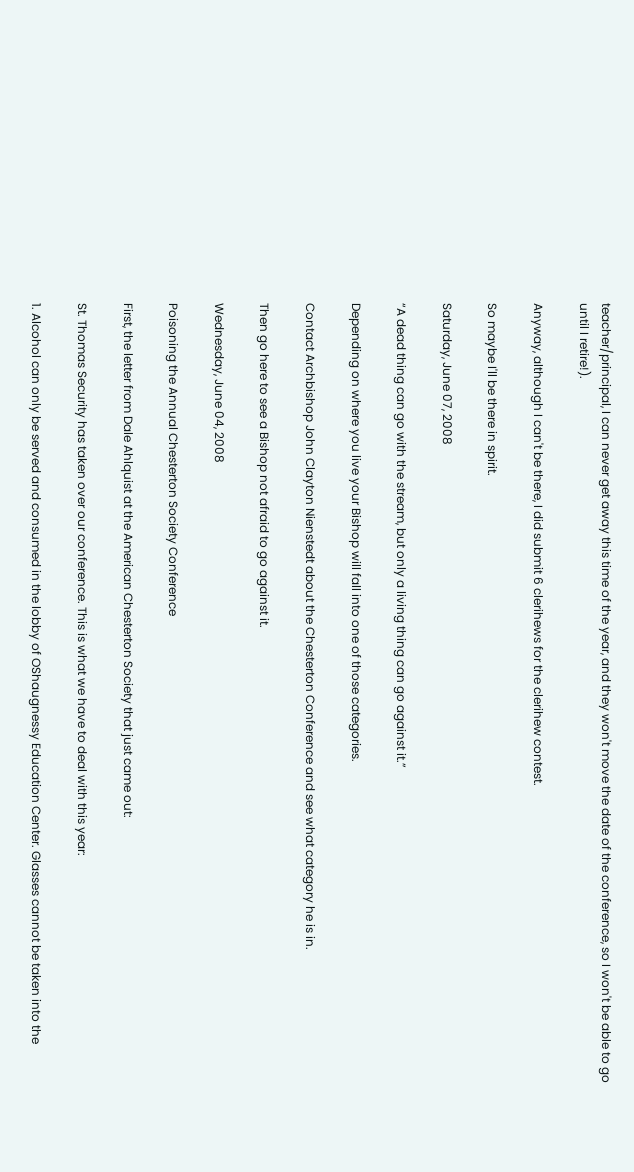teacher/principal, I can never get away this time of the year, and they won't move the date of the conference, so I won't be able to go until I retire!).

Anyway, although I can't be there, I did submit 6 clerihews for the clerihew contest.

So maybe I'll be there in spirit.

Saturday, June 07, 2008

“A dead thing can go with the stream, but only a living thing can go against it.”

Depending on where you live your Bishop will fall into one of those categories.

Contact Archbishop John Clayton Nienstedt about the Chesterton Conference and see what category he is in.

Then go here to see a Bishop not afraid to go against it.

Wednesday, June 04, 2008

Poisoning the Annual Chesterton Society Conference

First, the letter from Dale Ahlquist at the American Chesterton Society that just came out:

St. Thomas Security has taken over our conference. This is what we have to deal with this year:

1. Alcohol can only be served and consumed in the lobby of OShaugnessy Education Center. Glasses cannot be taken into the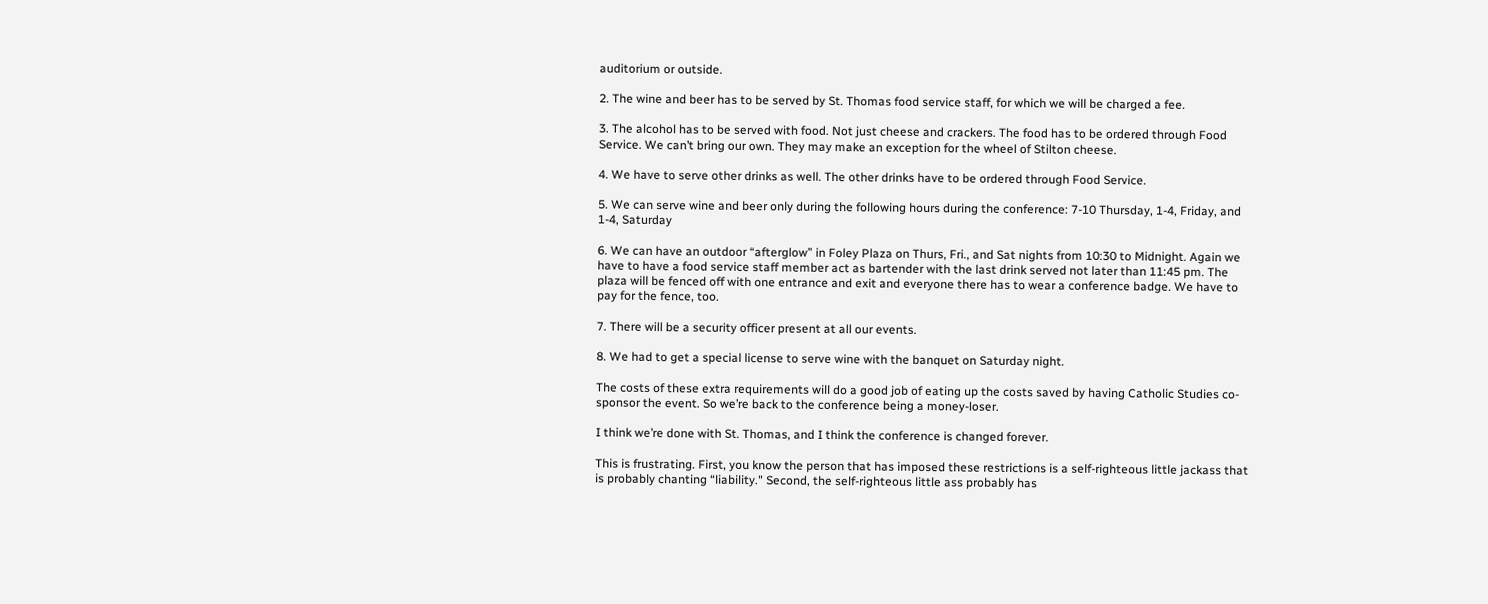auditorium or outside.

2. The wine and beer has to be served by St. Thomas food service staff, for which we will be charged a fee.

3. The alcohol has to be served with food. Not just cheese and crackers. The food has to be ordered through Food Service. We can’t bring our own. They may make an exception for the wheel of Stilton cheese.

4. We have to serve other drinks as well. The other drinks have to be ordered through Food Service.

5. We can serve wine and beer only during the following hours during the conference: 7-10 Thursday, 1-4, Friday, and 1-4, Saturday

6. We can have an outdoor “afterglow” in Foley Plaza on Thurs, Fri., and Sat nights from 10:30 to Midnight. Again we have to have a food service staff member act as bartender with the last drink served not later than 11:45 pm. The plaza will be fenced off with one entrance and exit and everyone there has to wear a conference badge. We have to pay for the fence, too.

7. There will be a security officer present at all our events.

8. We had to get a special license to serve wine with the banquet on Saturday night.

The costs of these extra requirements will do a good job of eating up the costs saved by having Catholic Studies co-sponsor the event. So we’re back to the conference being a money-loser.

I think we’re done with St. Thomas, and I think the conference is changed forever.

This is frustrating. First, you know the person that has imposed these restrictions is a self-righteous little jackass that is probably chanting “liability." Second, the self-righteous little ass probably has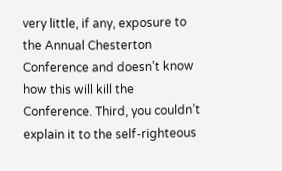very little, if any, exposure to the Annual Chesterton Conference and doesn’t know how this will kill the Conference. Third, you couldn’t explain it to the self-righteous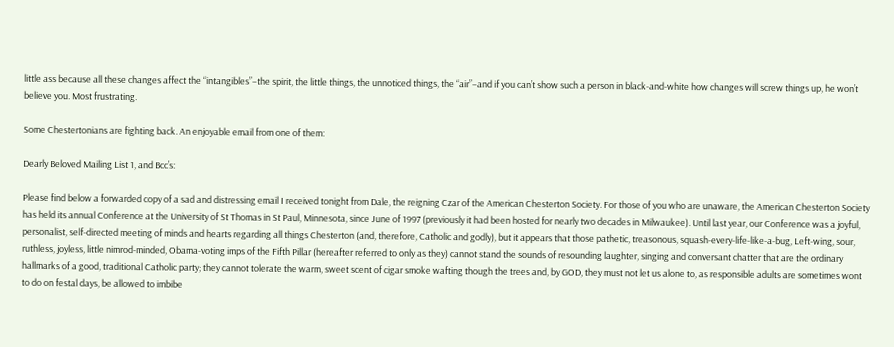little ass because all these changes affect the “intangibles”–the spirit, the little things, the unnoticed things, the “air”–and if you can’t show such a person in black-and-white how changes will screw things up, he won’t believe you. Most frustrating.

Some Chestertonians are fighting back. An enjoyable email from one of them:

Dearly Beloved Mailing List 1, and Bcc’s:

Please find below a forwarded copy of a sad and distressing email I received tonight from Dale, the reigning Czar of the American Chesterton Society. For those of you who are unaware, the American Chesterton Society has held its annual Conference at the University of St Thomas in St Paul, Minnesota, since June of 1997 (previously it had been hosted for nearly two decades in Milwaukee). Until last year, our Conference was a joyful, personalist, self-directed meeting of minds and hearts regarding all things Chesterton (and, therefore, Catholic and godly), but it appears that those pathetic, treasonous, squash-every-life-like-a-bug, Left-wing, sour, ruthless, joyless, little nimrod-minded, Obama-voting imps of the Fifth Pillar (hereafter referred to only as they) cannot stand the sounds of resounding laughter, singing and conversant chatter that are the ordinary hallmarks of a good, traditional Catholic party; they cannot tolerate the warm, sweet scent of cigar smoke wafting though the trees and, by GOD, they must not let us alone to, as responsible adults are sometimes wont to do on festal days, be allowed to imbibe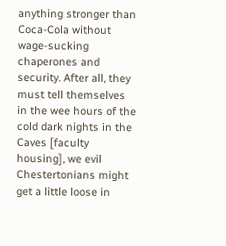anything stronger than Coca-Cola without wage-sucking chaperones and security. After all, they must tell themselves in the wee hours of the cold dark nights in the Caves [faculty housing], we evil Chestertonians might get a little loose in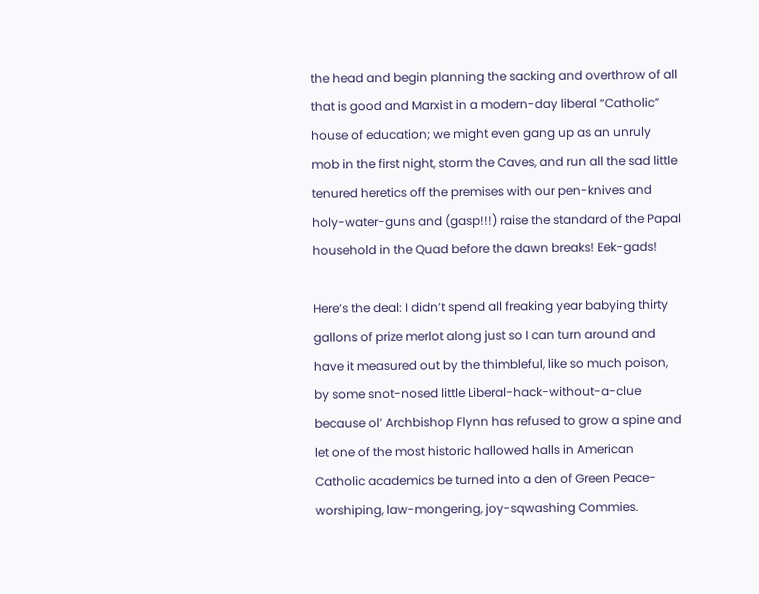the head and begin planning the sacking and overthrow of all that is good and Marxist in a modern-day liberal “Catholic” house of education; we might even gang up as an unruly mob in the first night, storm the Caves, and run all the sad little tenured heretics off the premises with our pen-knives and holy-water-guns and (gasp!!!) raise the standard of the Papal household in the Quad before the dawn breaks! Eek-gads!

Here’s the deal: I didn’t spend all freaking year babying thirty gallons of prize merlot along just so I can turn around and have it measured out by the thimbleful, like so much poison, by some snot-nosed little Liberal-hack-without-a-clue because ol’ Archbishop Flynn has refused to grow a spine and let one of the most historic hallowed halls in American Catholic academics be turned into a den of Green Peace-worshiping, law-mongering, joy-sqwashing Commies.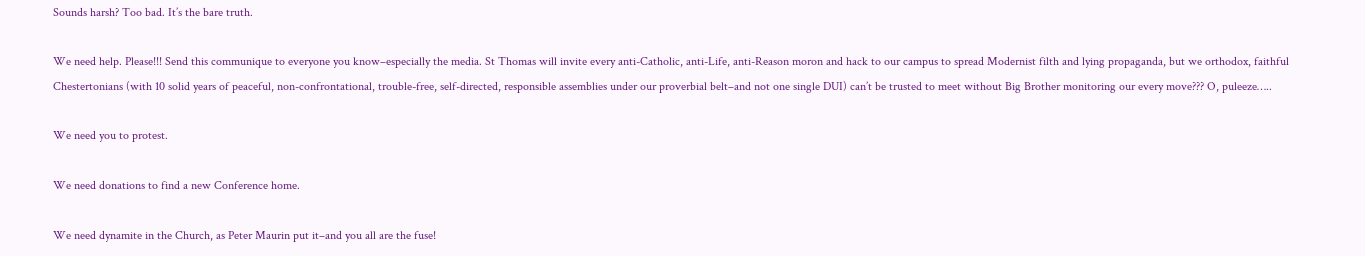Sounds harsh? Too bad. It’s the bare truth.

We need help. Please!!! Send this communique to everyone you know–especially the media. St Thomas will invite every anti-Catholic, anti-Life, anti-Reason moron and hack to our campus to spread Modernist filth and lying propaganda, but we orthodox, faithful Chestertonians (with 10 solid years of peaceful, non-confrontational, trouble-free, self-directed, responsible assemblies under our proverbial belt–and not one single DUI) can’t be trusted to meet without Big Brother monitoring our every move??? O, puleeze…..

We need you to protest.

We need donations to find a new Conference home.

We need dynamite in the Church, as Peter Maurin put it–and you all are the fuse!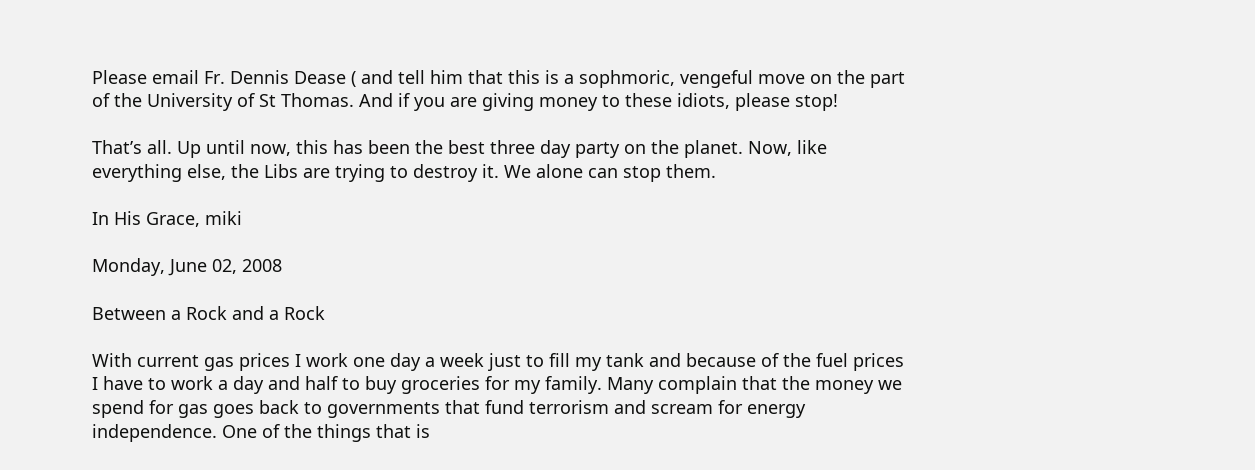Please email Fr. Dennis Dease ( and tell him that this is a sophmoric, vengeful move on the part of the University of St Thomas. And if you are giving money to these idiots, please stop!

That’s all. Up until now, this has been the best three day party on the planet. Now, like everything else, the Libs are trying to destroy it. We alone can stop them.

In His Grace, miki

Monday, June 02, 2008

Between a Rock and a Rock

With current gas prices I work one day a week just to fill my tank and because of the fuel prices I have to work a day and half to buy groceries for my family. Many complain that the money we spend for gas goes back to governments that fund terrorism and scream for energy independence. One of the things that is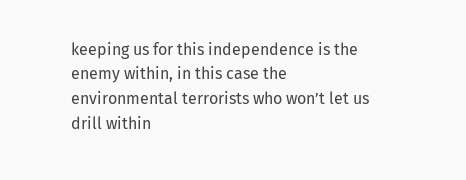keeping us for this independence is the enemy within, in this case the environmental terrorists who won’t let us drill within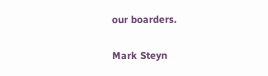our boarders.

Mark Steyn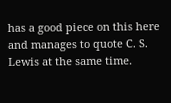has a good piece on this here and manages to quote C. S. Lewis at the same time.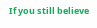If you still believe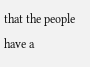that the people have a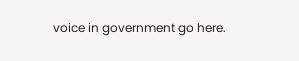voice in government go here.